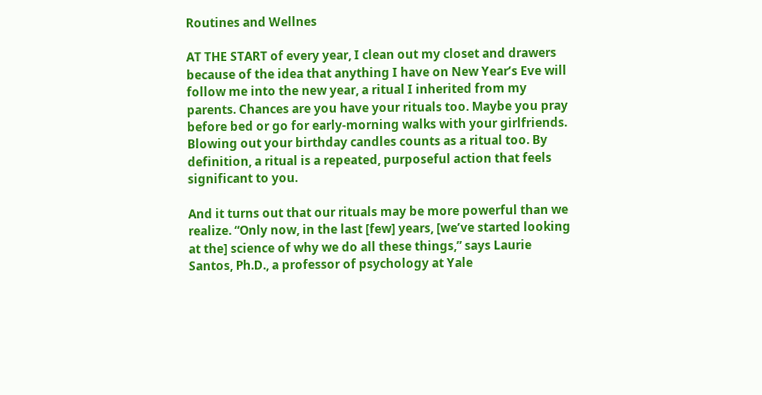Routines and Wellnes

AT THE START of every year, I clean out my closet and drawers because of the idea that anything I have on New Year’s Eve will follow me into the new year, a ritual I inherited from my parents. Chances are you have your rituals too. Maybe you pray before bed or go for early-morning walks with your girlfriends. Blowing out your birthday candles counts as a ritual too. By definition, a ritual is a repeated, purposeful action that feels significant to you.

And it turns out that our rituals may be more powerful than we realize. “Only now, in the last [few] years, [we’ve started looking at the] science of why we do all these things,” says Laurie Santos, Ph.D., a professor of psychology at Yale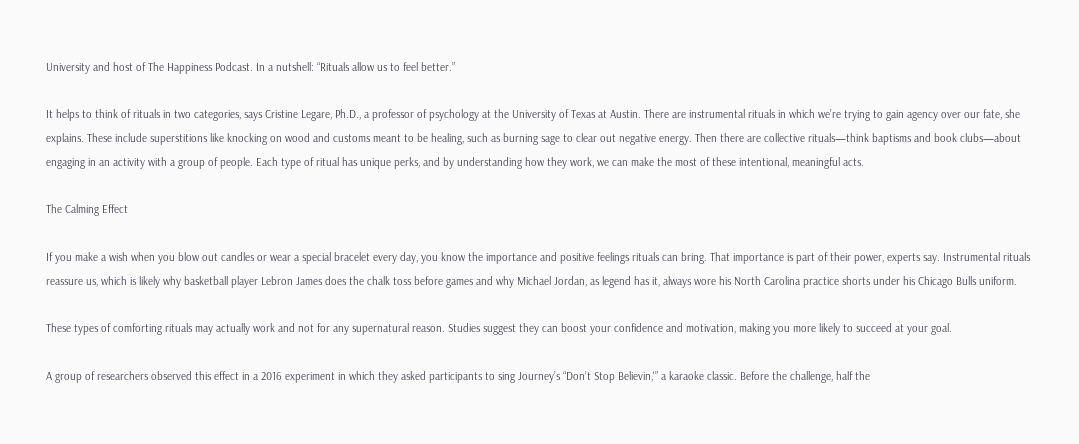University and host of The Happiness Podcast. In a nutshell: “Rituals allow us to feel better.”

It helps to think of rituals in two categories, says Cristine Legare, Ph.D., a professor of psychology at the University of Texas at Austin. There are instrumental rituals in which we’re trying to gain agency over our fate, she explains. These include superstitions like knocking on wood and customs meant to be healing, such as burning sage to clear out negative energy. Then there are collective rituals—think baptisms and book clubs—about engaging in an activity with a group of people. Each type of ritual has unique perks, and by understanding how they work, we can make the most of these intentional, meaningful acts.

The Calming Effect

If you make a wish when you blow out candles or wear a special bracelet every day, you know the importance and positive feelings rituals can bring. That importance is part of their power, experts say. Instrumental rituals reassure us, which is likely why basketball player Lebron James does the chalk toss before games and why Michael Jordan, as legend has it, always wore his North Carolina practice shorts under his Chicago Bulls uniform.

These types of comforting rituals may actually work and not for any supernatural reason. Studies suggest they can boost your confidence and motivation, making you more likely to succeed at your goal.

A group of researchers observed this effect in a 2016 experiment in which they asked participants to sing Journey’s “Don’t Stop Believin,'” a karaoke classic. Before the challenge, half the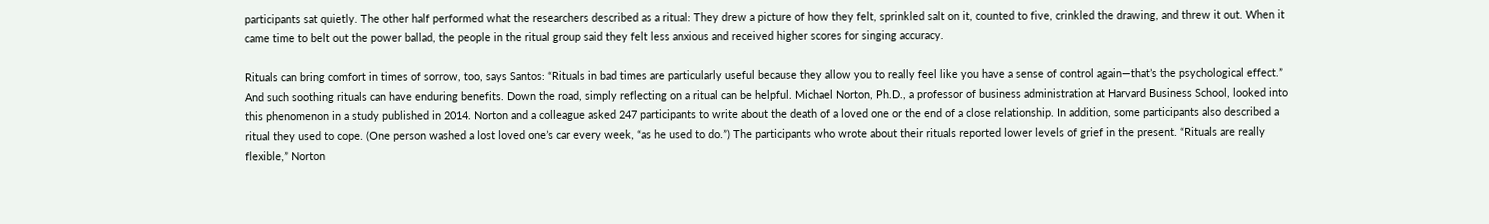participants sat quietly. The other half performed what the researchers described as a ritual: They drew a picture of how they felt, sprinkled salt on it, counted to five, crinkled the drawing, and threw it out. When it came time to belt out the power ballad, the people in the ritual group said they felt less anxious and received higher scores for singing accuracy.

Rituals can bring comfort in times of sorrow, too, says Santos: “Rituals in bad times are particularly useful because they allow you to really feel like you have a sense of control again—that’s the psychological effect.” And such soothing rituals can have enduring benefits. Down the road, simply reflecting on a ritual can be helpful. Michael Norton, Ph.D., a professor of business administration at Harvard Business School, looked into this phenomenon in a study published in 2014. Norton and a colleague asked 247 participants to write about the death of a loved one or the end of a close relationship. In addition, some participants also described a ritual they used to cope. (One person washed a lost loved one’s car every week, “as he used to do.”) The participants who wrote about their rituals reported lower levels of grief in the present. “Rituals are really flexible,” Norton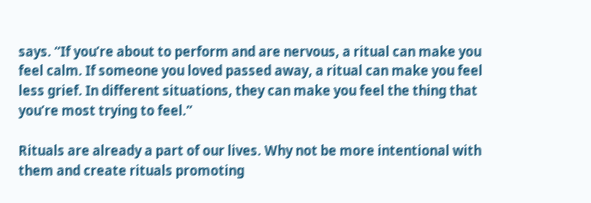says. “If you’re about to perform and are nervous, a ritual can make you feel calm. If someone you loved passed away, a ritual can make you feel less grief. In different situations, they can make you feel the thing that you’re most trying to feel.”

Rituals are already a part of our lives. Why not be more intentional with them and create rituals promoting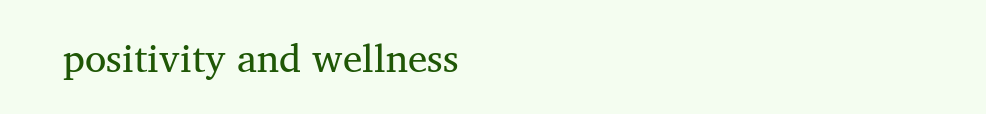positivity and wellness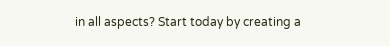in all aspects? Start today by creating a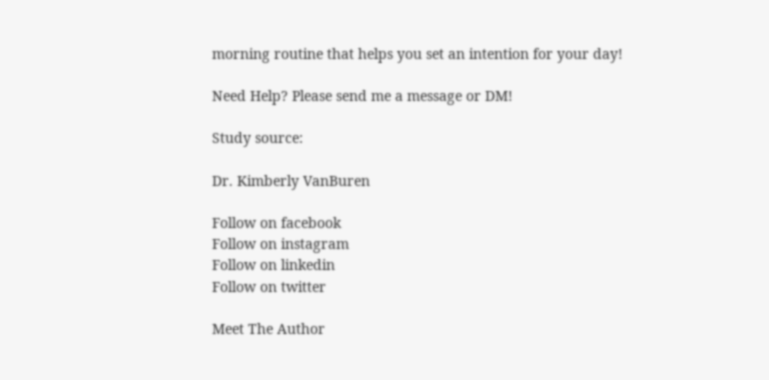morning routine that helps you set an intention for your day!

Need Help? Please send me a message or DM!

Study source:

Dr. Kimberly VanBuren

Follow on facebook
Follow on instagram
Follow on linkedin
Follow on twitter

Meet The Author